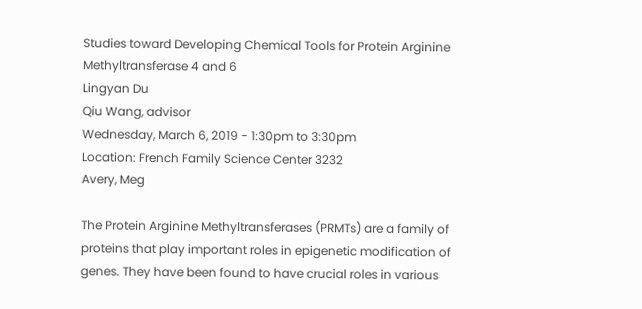Studies toward Developing Chemical Tools for Protein Arginine Methyltransferase 4 and 6
Lingyan Du
Qiu Wang, advisor
Wednesday, March 6, 2019 - 1:30pm to 3:30pm
Location: French Family Science Center 3232
Avery, Meg

The Protein Arginine Methyltransferases (PRMTs) are a family of proteins that play important roles in epigenetic modification of genes. They have been found to have crucial roles in various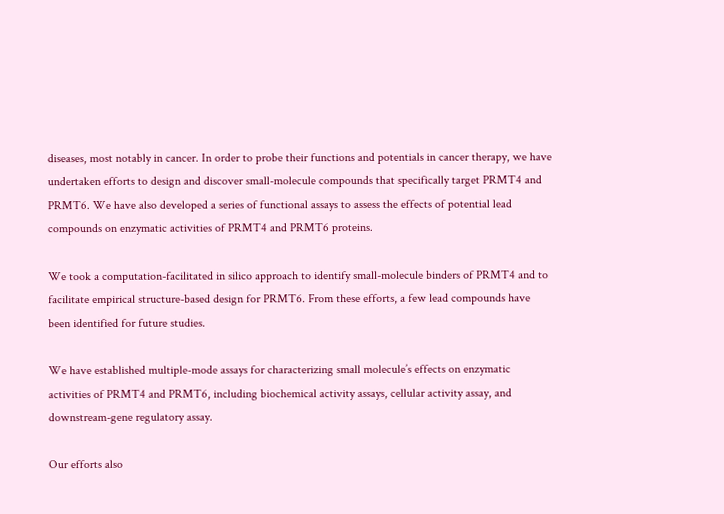diseases, most notably in cancer. In order to probe their functions and potentials in cancer therapy, we have undertaken efforts to design and discover small-molecule compounds that specifically target PRMT4 and PRMT6. We have also developed a series of functional assays to assess the effects of potential lead compounds on enzymatic activities of PRMT4 and PRMT6 proteins.

We took a computation-facilitated in silico approach to identify small-molecule binders of PRMT4 and to facilitate empirical structure-based design for PRMT6. From these efforts, a few lead compounds have been identified for future studies.

We have established multiple-mode assays for characterizing small molecule’s effects on enzymatic activities of PRMT4 and PRMT6, including biochemical activity assays, cellular activity assay, and downstream-gene regulatory assay.

Our efforts also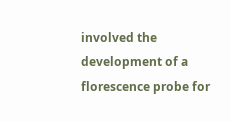involved the development of a florescence probe for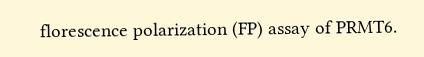florescence polarization (FP) assay of PRMT6.